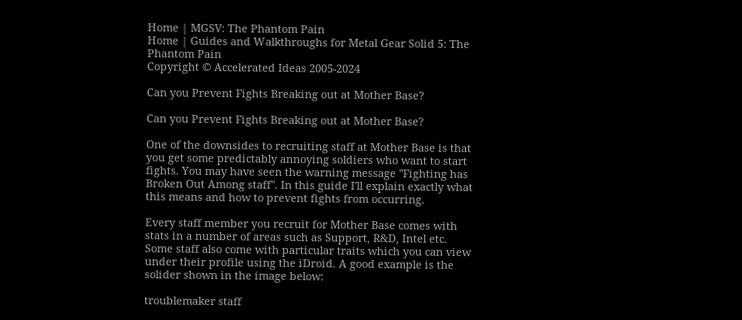Home | MGSV: The Phantom Pain
Home | Guides and Walkthroughs for Metal Gear Solid 5: The Phantom Pain
Copyright © Accelerated Ideas 2005-2024

Can you Prevent Fights Breaking out at Mother Base?

Can you Prevent Fights Breaking out at Mother Base?

One of the downsides to recruiting staff at Mother Base is that you get some predictably annoying soldiers who want to start fights. You may have seen the warning message "Fighting has Broken Out Among staff". In this guide I'll explain exactly what this means and how to prevent fights from occurring.

Every staff member you recruit for Mother Base comes with stats in a number of areas such as Support, R&D, Intel etc. Some staff also come with particular traits which you can view under their profile using the iDroid. A good example is the solider shown in the image below:

troublemaker staff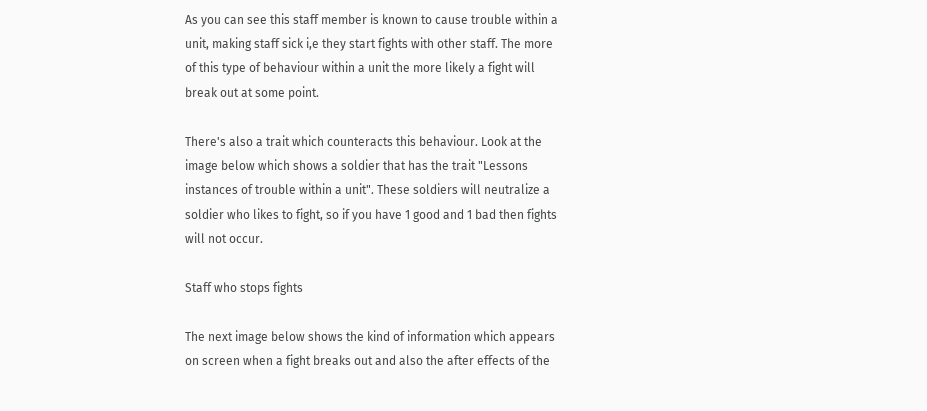As you can see this staff member is known to cause trouble within a unit, making staff sick i,e they start fights with other staff. The more of this type of behaviour within a unit the more likely a fight will break out at some point.

There's also a trait which counteracts this behaviour. Look at the image below which shows a soldier that has the trait "Lessons instances of trouble within a unit". These soldiers will neutralize a soldier who likes to fight, so if you have 1 good and 1 bad then fights will not occur.

Staff who stops fights

The next image below shows the kind of information which appears on screen when a fight breaks out and also the after effects of the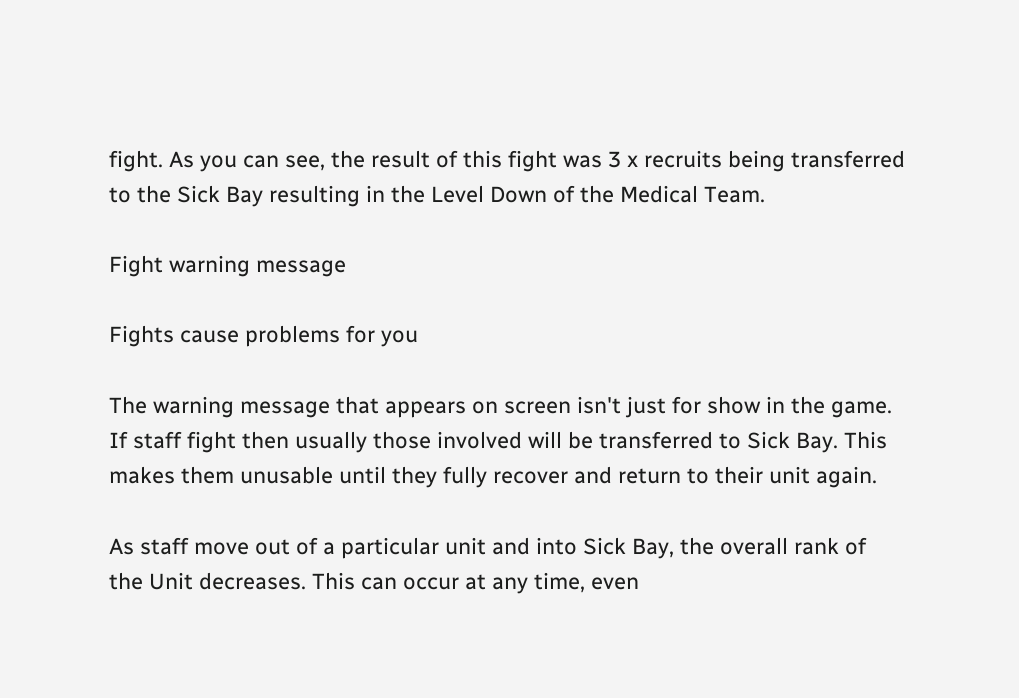fight. As you can see, the result of this fight was 3 x recruits being transferred to the Sick Bay resulting in the Level Down of the Medical Team.

Fight warning message

Fights cause problems for you

The warning message that appears on screen isn't just for show in the game. If staff fight then usually those involved will be transferred to Sick Bay. This makes them unusable until they fully recover and return to their unit again.

As staff move out of a particular unit and into Sick Bay, the overall rank of the Unit decreases. This can occur at any time, even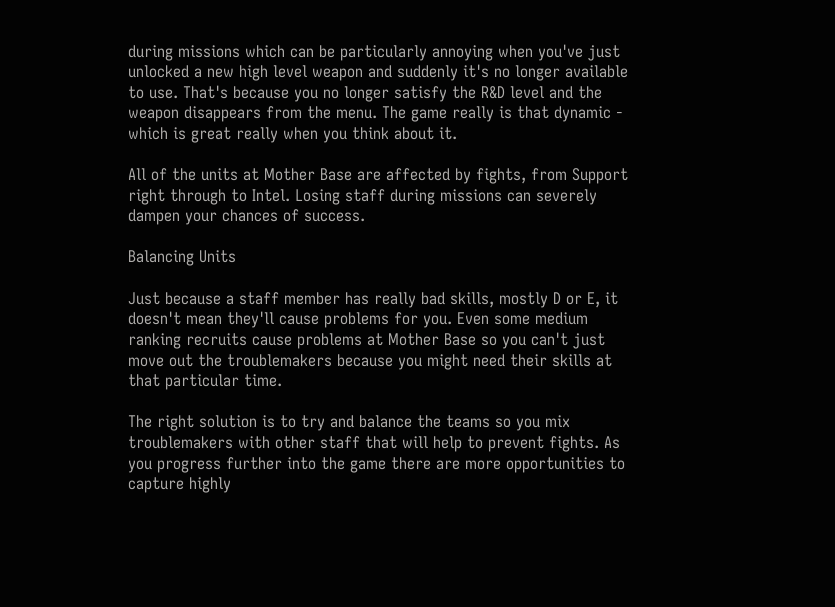during missions which can be particularly annoying when you've just unlocked a new high level weapon and suddenly it's no longer available to use. That's because you no longer satisfy the R&D level and the weapon disappears from the menu. The game really is that dynamic - which is great really when you think about it.

All of the units at Mother Base are affected by fights, from Support right through to Intel. Losing staff during missions can severely dampen your chances of success.

Balancing Units

Just because a staff member has really bad skills, mostly D or E, it doesn't mean they'll cause problems for you. Even some medium ranking recruits cause problems at Mother Base so you can't just move out the troublemakers because you might need their skills at that particular time.

The right solution is to try and balance the teams so you mix troublemakers with other staff that will help to prevent fights. As you progress further into the game there are more opportunities to capture highly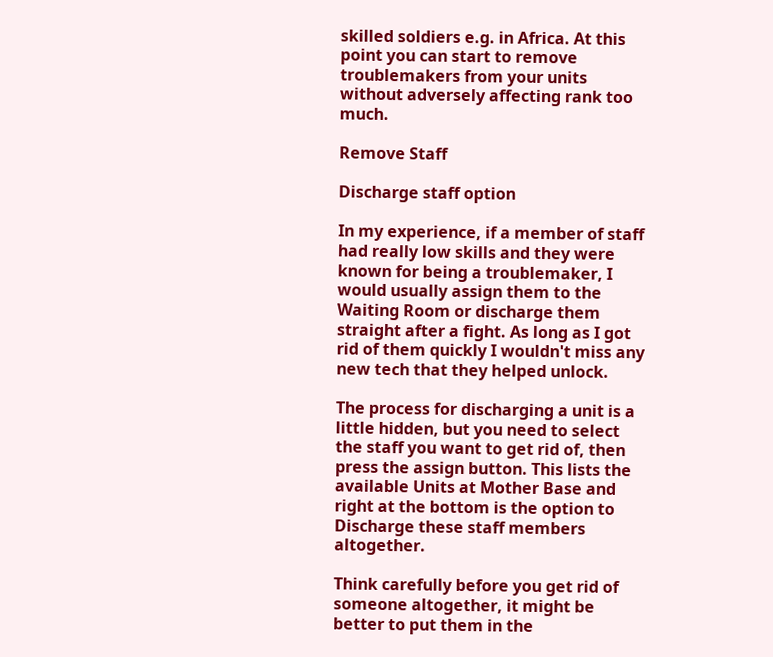skilled soldiers e.g. in Africa. At this point you can start to remove troublemakers from your units without adversely affecting rank too much.

Remove Staff

Discharge staff option

In my experience, if a member of staff had really low skills and they were known for being a troublemaker, I would usually assign them to the Waiting Room or discharge them straight after a fight. As long as I got rid of them quickly I wouldn't miss any new tech that they helped unlock.

The process for discharging a unit is a little hidden, but you need to select the staff you want to get rid of, then press the assign button. This lists the available Units at Mother Base and right at the bottom is the option to Discharge these staff members altogether.

Think carefully before you get rid of someone altogether, it might be better to put them in the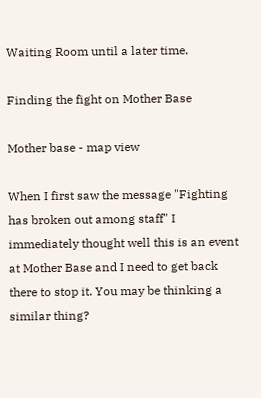Waiting Room until a later time.

Finding the fight on Mother Base

Mother base - map view

When I first saw the message "Fighting has broken out among staff" I immediately thought well this is an event at Mother Base and I need to get back there to stop it. You may be thinking a similar thing?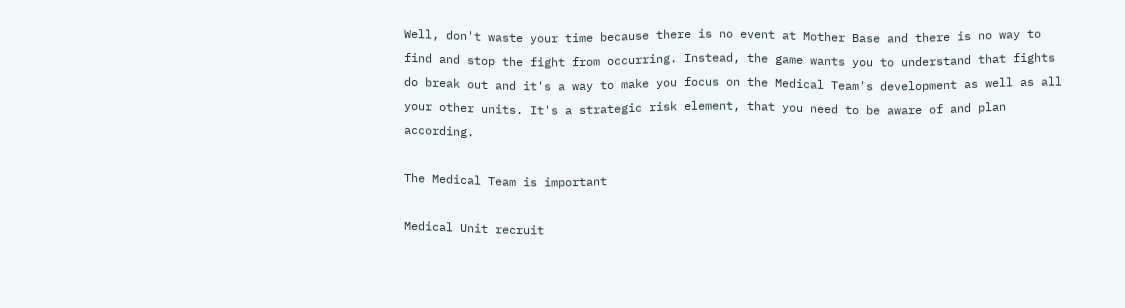Well, don't waste your time because there is no event at Mother Base and there is no way to find and stop the fight from occurring. Instead, the game wants you to understand that fights do break out and it's a way to make you focus on the Medical Team's development as well as all your other units. It's a strategic risk element, that you need to be aware of and plan according.

The Medical Team is important

Medical Unit recruit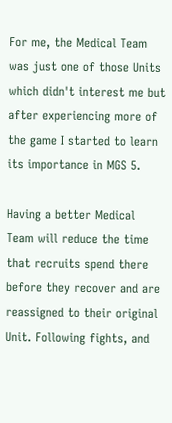For me, the Medical Team was just one of those Units which didn't interest me but after experiencing more of the game I started to learn its importance in MGS 5.

Having a better Medical Team will reduce the time that recruits spend there before they recover and are reassigned to their original Unit. Following fights, and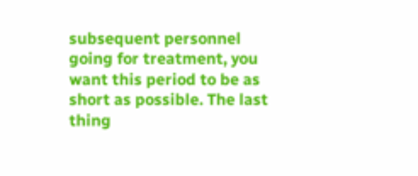subsequent personnel going for treatment, you want this period to be as short as possible. The last thing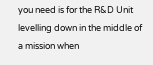you need is for the R&D Unit levelling down in the middle of a mission when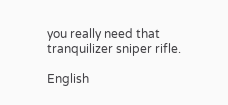you really need that tranquilizer sniper rifle.

English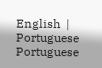English  |  Portuguese Portuguese